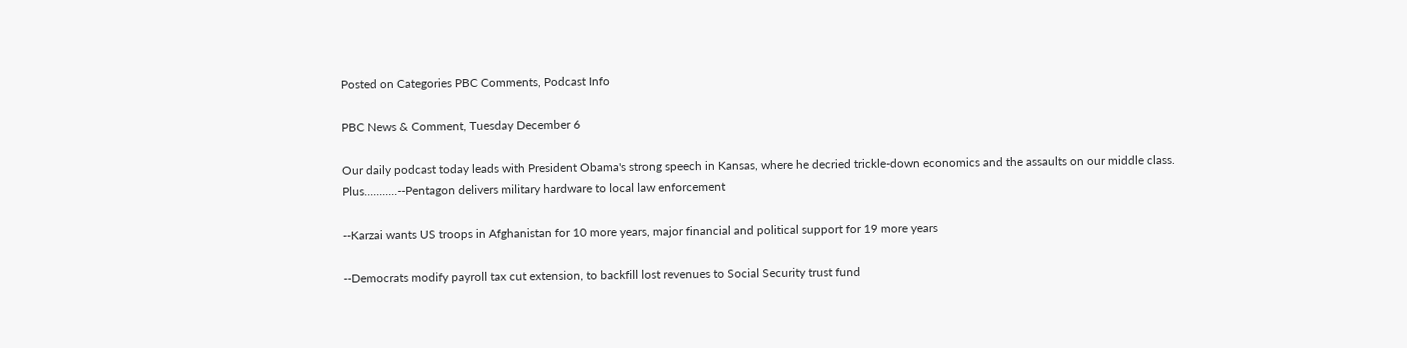Posted on Categories PBC Comments, Podcast Info

PBC News & Comment, Tuesday December 6

Our daily podcast today leads with President Obama's strong speech in Kansas, where he decried trickle-down economics and the assaults on our middle class.  Plus...........--Pentagon delivers military hardware to local law enforcement

--Karzai wants US troops in Afghanistan for 10 more years, major financial and political support for 19 more years

--Democrats modify payroll tax cut extension, to backfill lost revenues to Social Security trust fund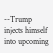--Trump injects himself into upcoming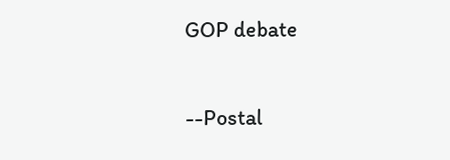GOP debate

--Postal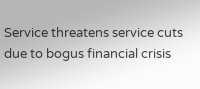Service threatens service cuts due to bogus financial crisis